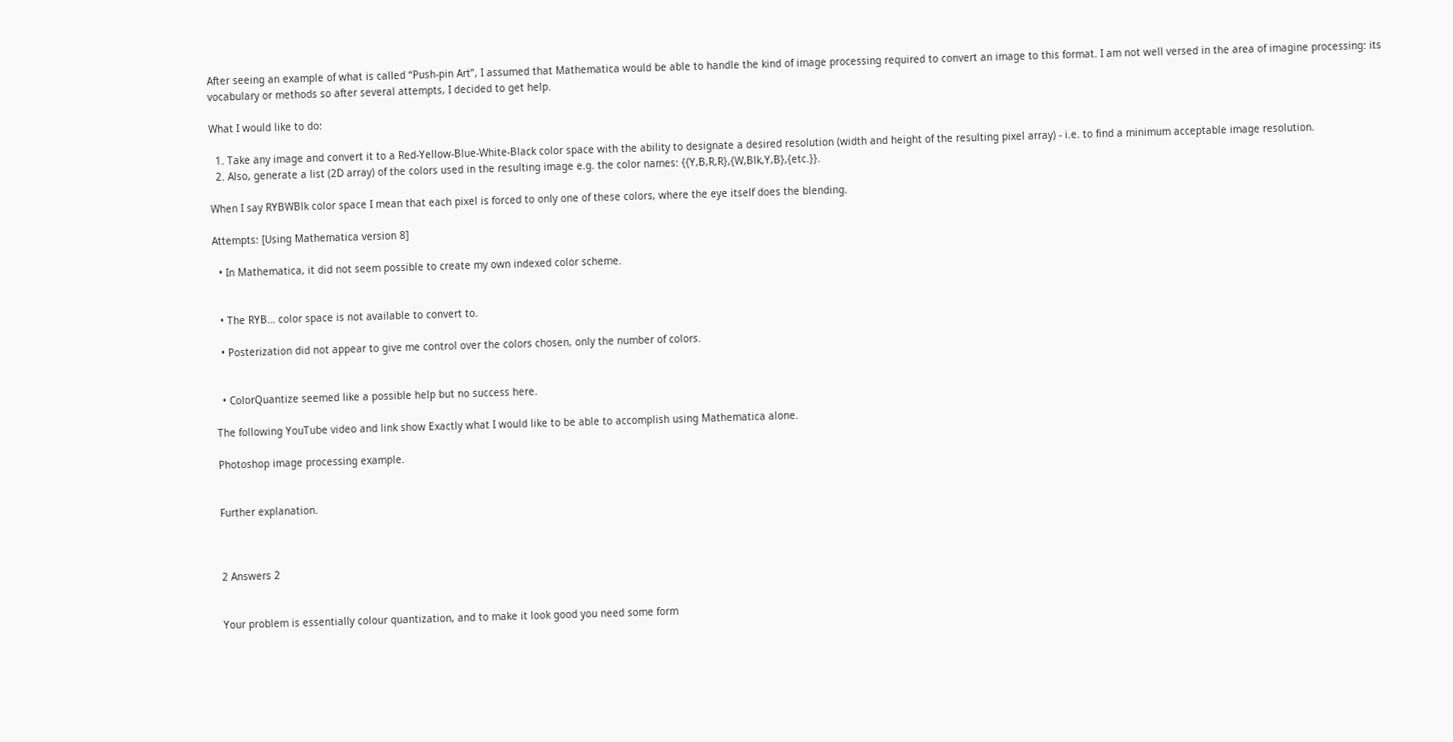After seeing an example of what is called “Push-pin Art”, I assumed that Mathematica would be able to handle the kind of image processing required to convert an image to this format. I am not well versed in the area of imagine processing: its vocabulary or methods so after several attempts, I decided to get help.

What I would like to do:

  1. Take any image and convert it to a Red-Yellow-Blue-White-Black color space with the ability to designate a desired resolution (width and height of the resulting pixel array) - i.e. to find a minimum acceptable image resolution.
  2. Also, generate a list (2D array) of the colors used in the resulting image e.g. the color names: {{Y,B,R,R},{W,Blk,Y,B},{etc.}}.

When I say RYBWBlk color space I mean that each pixel is forced to only one of these colors, where the eye itself does the blending.

Attempts: [Using Mathematica version 8]

  • In Mathematica, it did not seem possible to create my own indexed color scheme.


  • The RYB… color space is not available to convert to.

  • Posterization did not appear to give me control over the colors chosen, only the number of colors.


  • ColorQuantize seemed like a possible help but no success here.

The following YouTube video and link show Exactly what I would like to be able to accomplish using Mathematica alone.

Photoshop image processing example.


Further explanation.



2 Answers 2


Your problem is essentially colour quantization, and to make it look good you need some form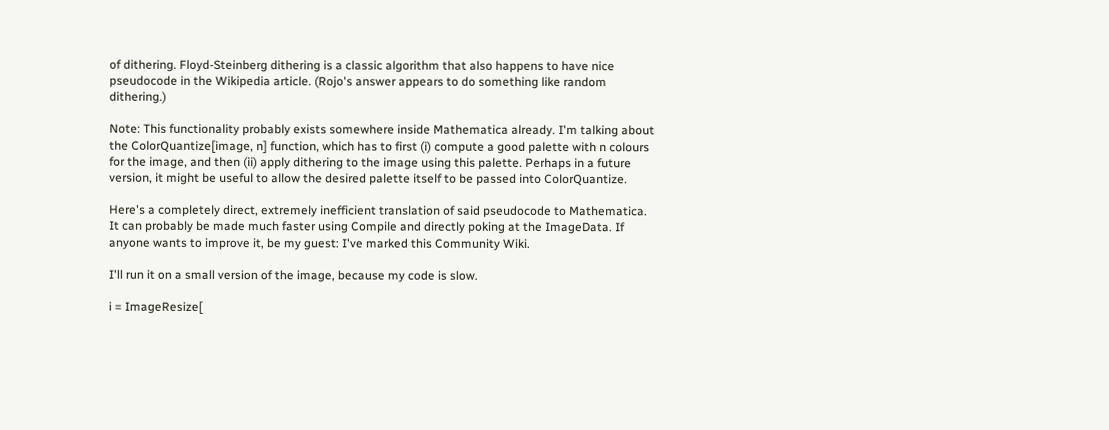of dithering. Floyd-Steinberg dithering is a classic algorithm that also happens to have nice pseudocode in the Wikipedia article. (Rojo's answer appears to do something like random dithering.)

Note: This functionality probably exists somewhere inside Mathematica already. I'm talking about the ColorQuantize[image, n] function, which has to first (i) compute a good palette with n colours for the image, and then (ii) apply dithering to the image using this palette. Perhaps in a future version, it might be useful to allow the desired palette itself to be passed into ColorQuantize.

Here's a completely direct, extremely inefficient translation of said pseudocode to Mathematica. It can probably be made much faster using Compile and directly poking at the ImageData. If anyone wants to improve it, be my guest: I've marked this Community Wiki.

I'll run it on a small version of the image, because my code is slow.

i = ImageResize[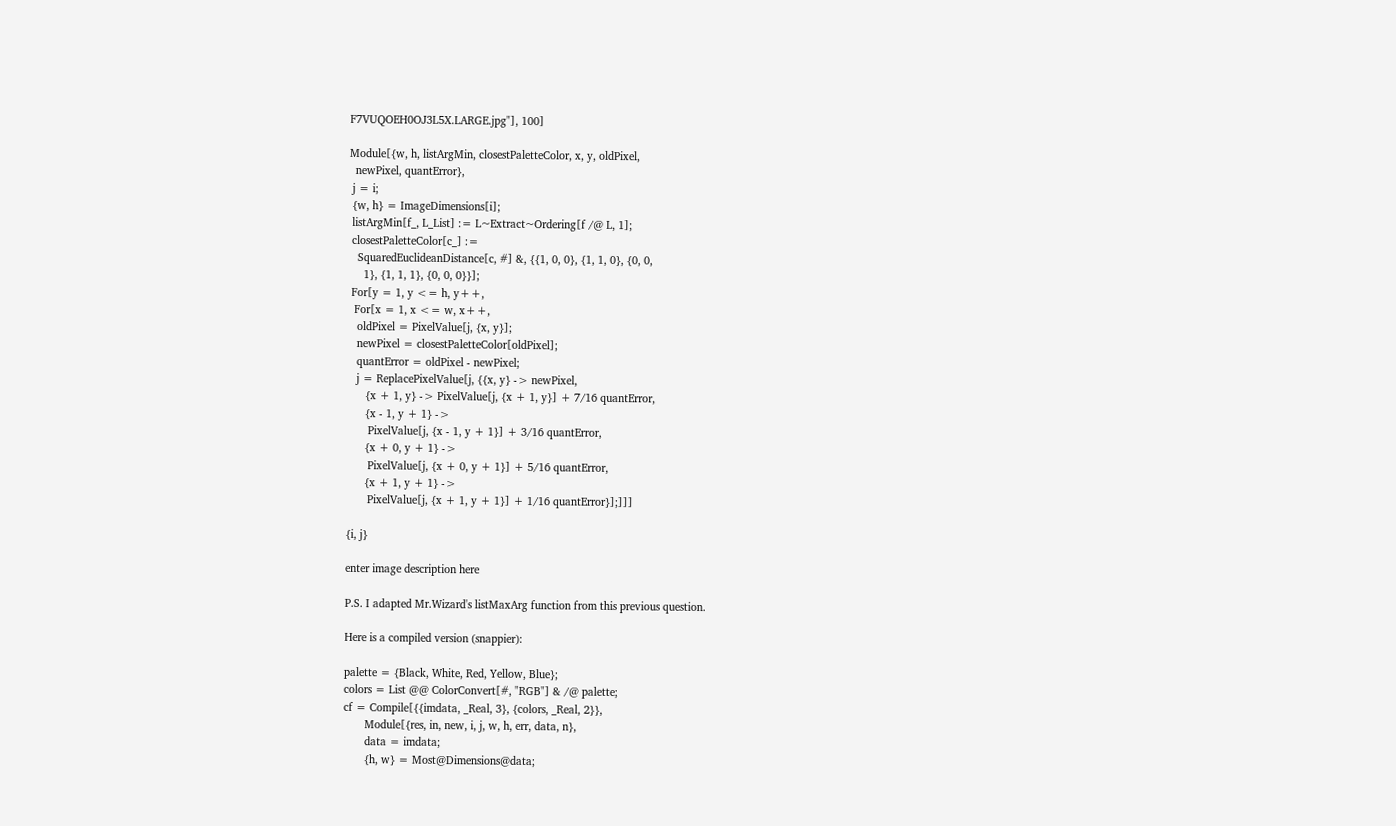F7VUQOEH0OJ3L5X.LARGE.jpg"], 100]

Module[{w, h, listArgMin, closestPaletteColor, x, y, oldPixel,
  newPixel, quantError},
 j = i;
 {w, h} = ImageDimensions[i];
 listArgMin[f_, L_List] := L~Extract~Ordering[f /@ L, 1];
 closestPaletteColor[c_] :=
   SquaredEuclideanDistance[c, #] &, {{1, 0, 0}, {1, 1, 0}, {0, 0,
     1}, {1, 1, 1}, {0, 0, 0}}];
 For[y = 1, y <= h, y++,
  For[x = 1, x <= w, x++,
   oldPixel = PixelValue[j, {x, y}];
   newPixel = closestPaletteColor[oldPixel];
   quantError = oldPixel - newPixel;
   j = ReplacePixelValue[j, {{x, y} -> newPixel,
      {x + 1, y} -> PixelValue[j, {x + 1, y}] + 7/16 quantError,
      {x - 1, y + 1} ->
       PixelValue[j, {x - 1, y + 1}] + 3/16 quantError,
      {x + 0, y + 1} ->
       PixelValue[j, {x + 0, y + 1}] + 5/16 quantError,
      {x + 1, y + 1} ->
       PixelValue[j, {x + 1, y + 1}] + 1/16 quantError}];]]]

{i, j}

enter image description here

P.S. I adapted Mr.Wizard's listMaxArg function from this previous question.

Here is a compiled version (snappier):

palette = {Black, White, Red, Yellow, Blue};
colors = List @@ ColorConvert[#, "RGB"] & /@ palette;
cf = Compile[{{imdata, _Real, 3}, {colors, _Real, 2}},
       Module[{res, in, new, i, j, w, h, err, data, n},
       data = imdata;
       {h, w} = Most@Dimensions@data;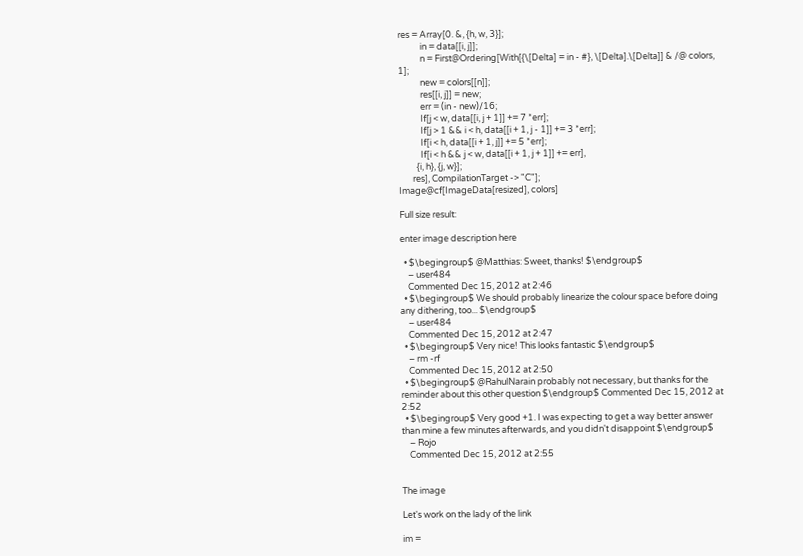res = Array[0. &, {h, w, 3}];
           in = data[[i, j]];
           n = First@Ordering[With[{\[Delta] = in - #}, \[Delta].\[Delta]] & /@ colors, 1];
           new = colors[[n]];
           res[[i, j]] = new;
           err = (in - new)/16;
           If[j < w, data[[i, j + 1]] += 7 *err];
           If[j > 1 && i < h, data[[i + 1, j - 1]] += 3 *err];
           If[i < h, data[[i + 1, j]] += 5 *err];
           If[i < h && j < w, data[[i + 1, j + 1]] += err],
         {i, h}, {j, w}];
       res], CompilationTarget -> "C"];
Image@cf[ImageData[resized], colors]

Full size result:

enter image description here

  • $\begingroup$ @Matthias: Sweet, thanks! $\endgroup$
    – user484
    Commented Dec 15, 2012 at 2:46
  • $\begingroup$ We should probably linearize the colour space before doing any dithering, too... $\endgroup$
    – user484
    Commented Dec 15, 2012 at 2:47
  • $\begingroup$ Very nice! This looks fantastic $\endgroup$
    – rm -rf
    Commented Dec 15, 2012 at 2:50
  • $\begingroup$ @RahulNarain probably not necessary, but thanks for the reminder about this other question $\endgroup$ Commented Dec 15, 2012 at 2:52
  • $\begingroup$ Very good +1. I was expecting to get a way better answer than mine a few minutes afterwards, and you didn't disappoint $\endgroup$
    – Rojo
    Commented Dec 15, 2012 at 2:55


The image

Let's work on the lady of the link

im =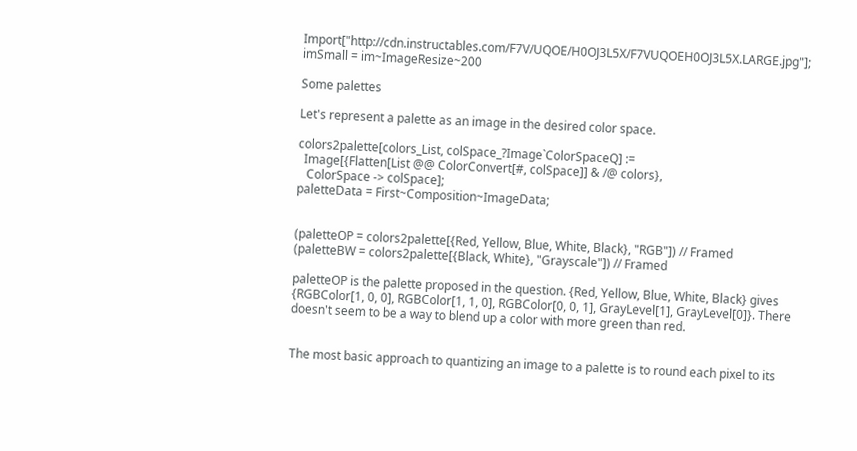Import["http://cdn.instructables.com/F7V/UQOE/H0OJ3L5X/F7VUQOEH0OJ3L5X.LARGE.jpg"];
imSmall = im~ImageResize~200

Some palettes

Let's represent a palette as an image in the desired color space.

colors2palette[colors_List, colSpace_?Image`ColorSpaceQ] :=
  Image[{Flatten[List @@ ColorConvert[#, colSpace]] & /@ colors},
   ColorSpace -> colSpace];
paletteData = First~Composition~ImageData;


(paletteOP = colors2palette[{Red, Yellow, Blue, White, Black}, "RGB"]) // Framed
(paletteBW = colors2palette[{Black, White}, "Grayscale"]) // Framed

paletteOP is the palette proposed in the question. {Red, Yellow, Blue, White, Black} gives {RGBColor[1, 0, 0], RGBColor[1, 1, 0], RGBColor[0, 0, 1], GrayLevel[1], GrayLevel[0]}. There doesn't seem to be a way to blend up a color with more green than red.


The most basic approach to quantizing an image to a palette is to round each pixel to its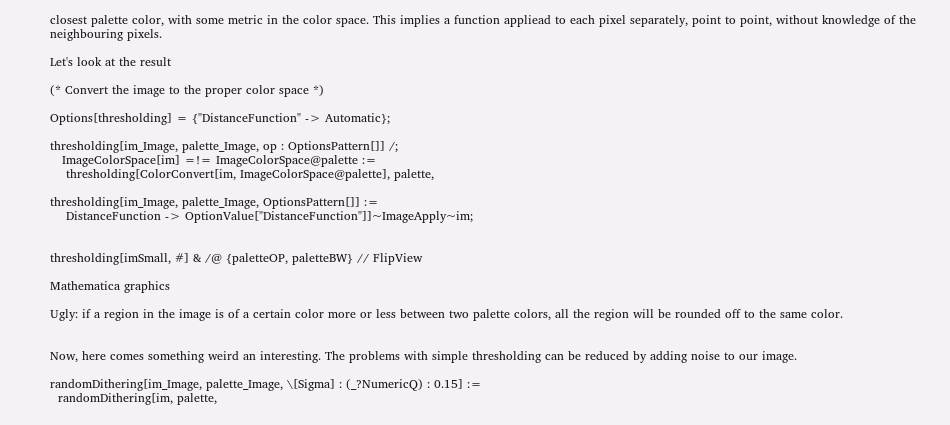closest palette color, with some metric in the color space. This implies a function appliead to each pixel separately, point to point, without knowledge of the neighbouring pixels.

Let's look at the result

(* Convert the image to the proper color space *)

Options[thresholding] = {"DistanceFunction" -> Automatic};

thresholding[im_Image, palette_Image, op : OptionsPattern[]] /;
   ImageColorSpace[im] =!= ImageColorSpace@palette :=
    thresholding[ColorConvert[im, ImageColorSpace@palette], palette,

thresholding[im_Image, palette_Image, OptionsPattern[]] :=
    DistanceFunction -> OptionValue["DistanceFunction"]]~ImageApply~im;


thresholding[imSmall, #] & /@ {paletteOP, paletteBW} // FlipView

Mathematica graphics

Ugly: if a region in the image is of a certain color more or less between two palette colors, all the region will be rounded off to the same color.


Now, here comes something weird an interesting. The problems with simple thresholding can be reduced by adding noise to our image.

randomDithering[im_Image, palette_Image, \[Sigma] : (_?NumericQ) : 0.15] :=
  randomDithering[im, palette,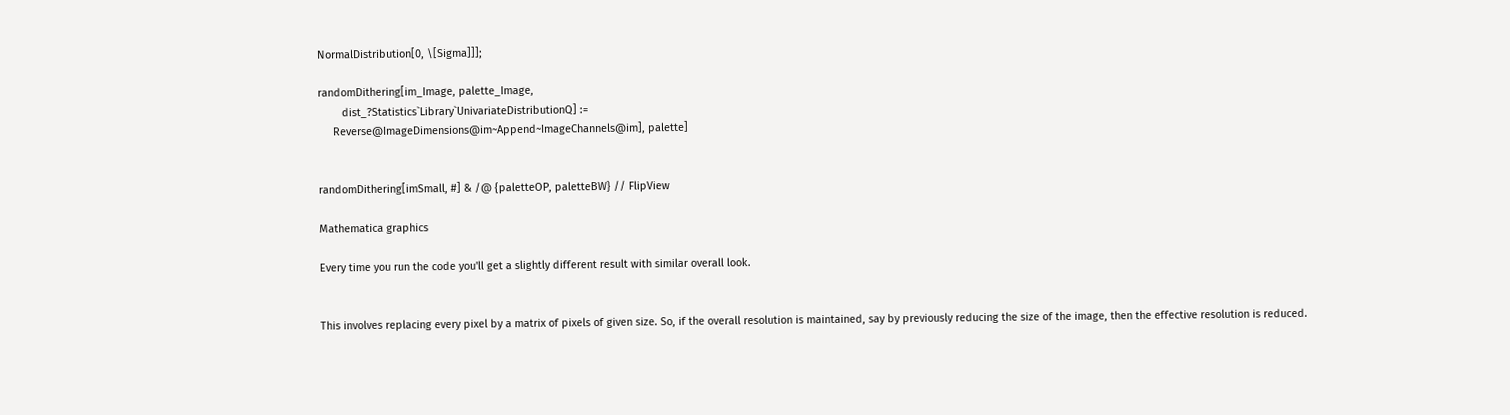NormalDistribution[0, \[Sigma]]];

randomDithering[im_Image, palette_Image,
        dist_?Statistics`Library`UnivariateDistributionQ] :=
     Reverse@ImageDimensions@im~Append~ImageChannels@im], palette]


randomDithering[imSmall, #] & /@ {paletteOP, paletteBW} // FlipView

Mathematica graphics

Every time you run the code you'll get a slightly different result with similar overall look.


This involves replacing every pixel by a matrix of pixels of given size. So, if the overall resolution is maintained, say by previously reducing the size of the image, then the effective resolution is reduced.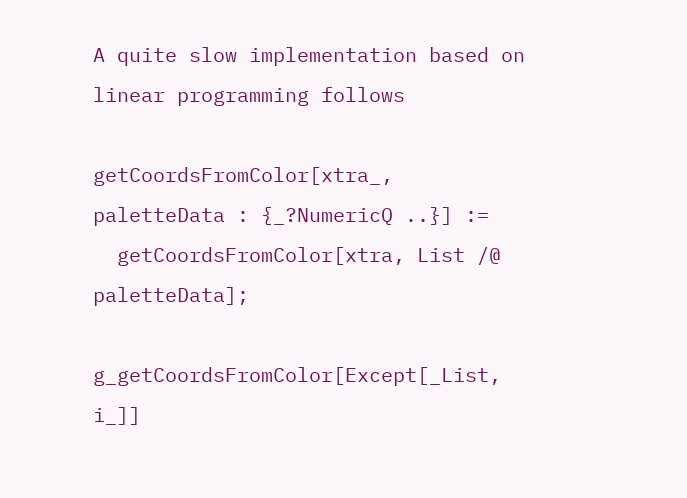A quite slow implementation based on linear programming follows

getCoordsFromColor[xtra_, paletteData : {_?NumericQ ..}] :=
  getCoordsFromColor[xtra, List /@ paletteData];

g_getCoordsFromColor[Except[_List, i_]]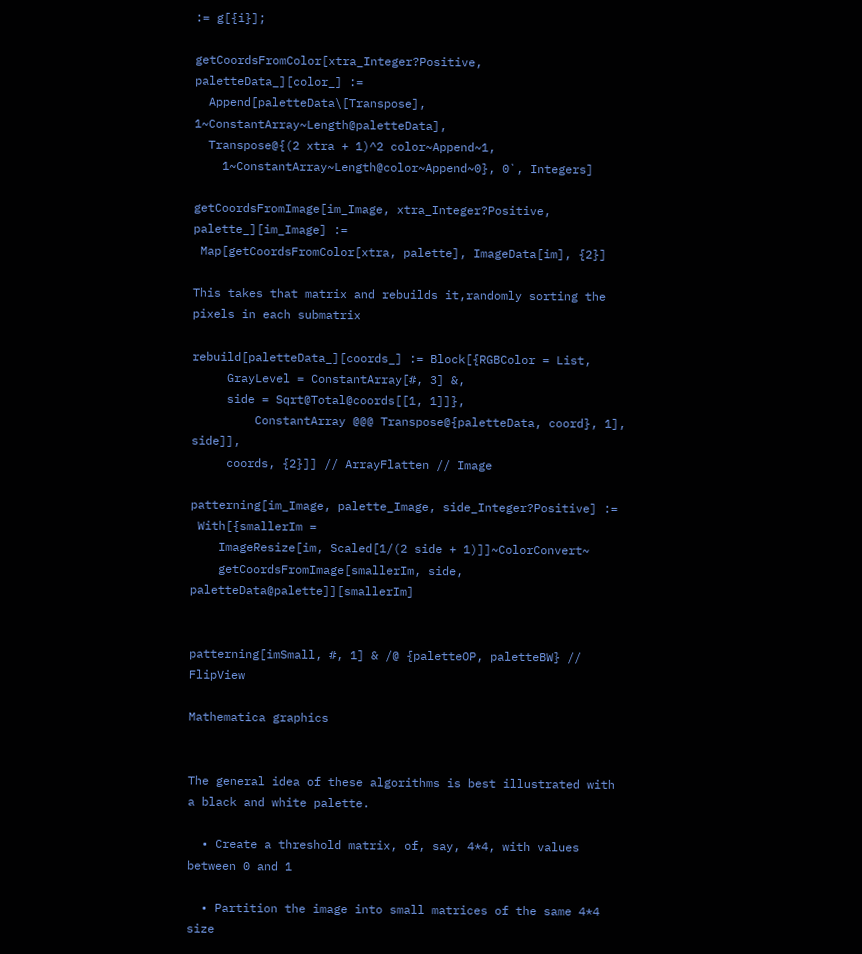:= g[{i}];

getCoordsFromColor[xtra_Integer?Positive, paletteData_][color_] :=
  Append[paletteData\[Transpose], 1~ConstantArray~Length@paletteData],
  Transpose@{(2 xtra + 1)^2 color~Append~1,
    1~ConstantArray~Length@color~Append~0}, 0`, Integers]

getCoordsFromImage[im_Image, xtra_Integer?Positive, palette_][im_Image] :=
 Map[getCoordsFromColor[xtra, palette], ImageData[im], {2}]

This takes that matrix and rebuilds it,randomly sorting the pixels in each submatrix

rebuild[paletteData_][coords_] := Block[{RGBColor = List,
     GrayLevel = ConstantArray[#, 3] &,
     side = Sqrt@Total@coords[[1, 1]]},
         ConstantArray @@@ Transpose@{paletteData, coord}, 1], side]],
     coords, {2}]] // ArrayFlatten // Image

patterning[im_Image, palette_Image, side_Integer?Positive] :=
 With[{smallerIm =
    ImageResize[im, Scaled[1/(2 side + 1)]]~ColorConvert~
    getCoordsFromImage[smallerIm, side, paletteData@palette]][smallerIm]


patterning[imSmall, #, 1] & /@ {paletteOP, paletteBW} // FlipView

Mathematica graphics


The general idea of these algorithms is best illustrated with a black and white palette.

  • Create a threshold matrix, of, say, 4*4, with values between 0 and 1

  • Partition the image into small matrices of the same 4*4 size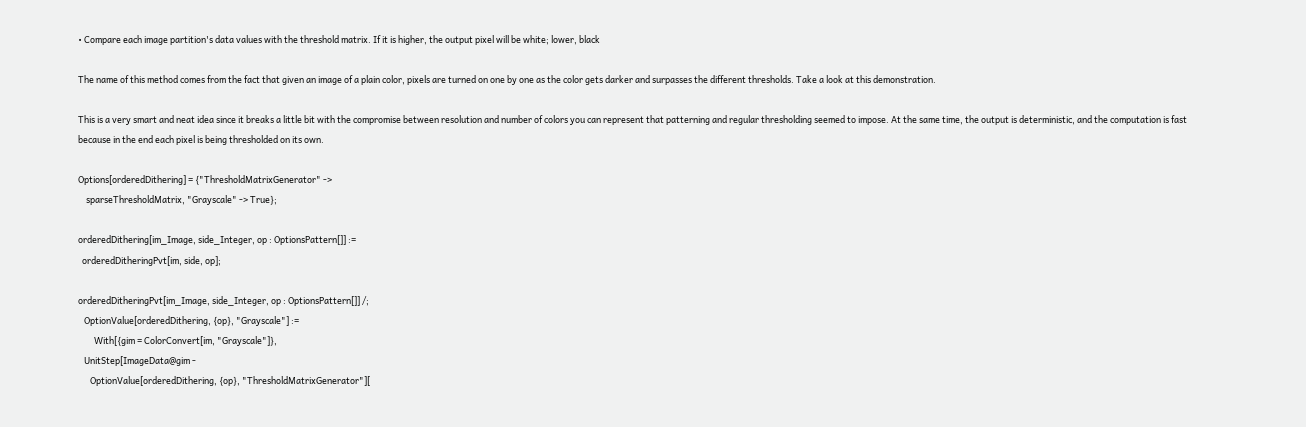• Compare each image partition's data values with the threshold matrix. If it is higher, the output pixel will be white; lower, black

The name of this method comes from the fact that given an image of a plain color, pixels are turned on one by one as the color gets darker and surpasses the different thresholds. Take a look at this demonstration.

This is a very smart and neat idea since it breaks a little bit with the compromise between resolution and number of colors you can represent that patterning and regular thresholding seemed to impose. At the same time, the output is deterministic, and the computation is fast because in the end each pixel is being thresholded on its own.

Options[orderedDithering] = {"ThresholdMatrixGenerator" ->
    sparseThresholdMatrix, "Grayscale" -> True};

orderedDithering[im_Image, side_Integer, op : OptionsPattern[]] :=
  orderedDitheringPvt[im, side, op];

orderedDitheringPvt[im_Image, side_Integer, op : OptionsPattern[]] /;
   OptionValue[orderedDithering, {op}, "Grayscale"] :=
        With[{gim = ColorConvert[im, "Grayscale"]},
   UnitStep[ImageData@gim -
      OptionValue[orderedDithering, {op}, "ThresholdMatrixGenerator"][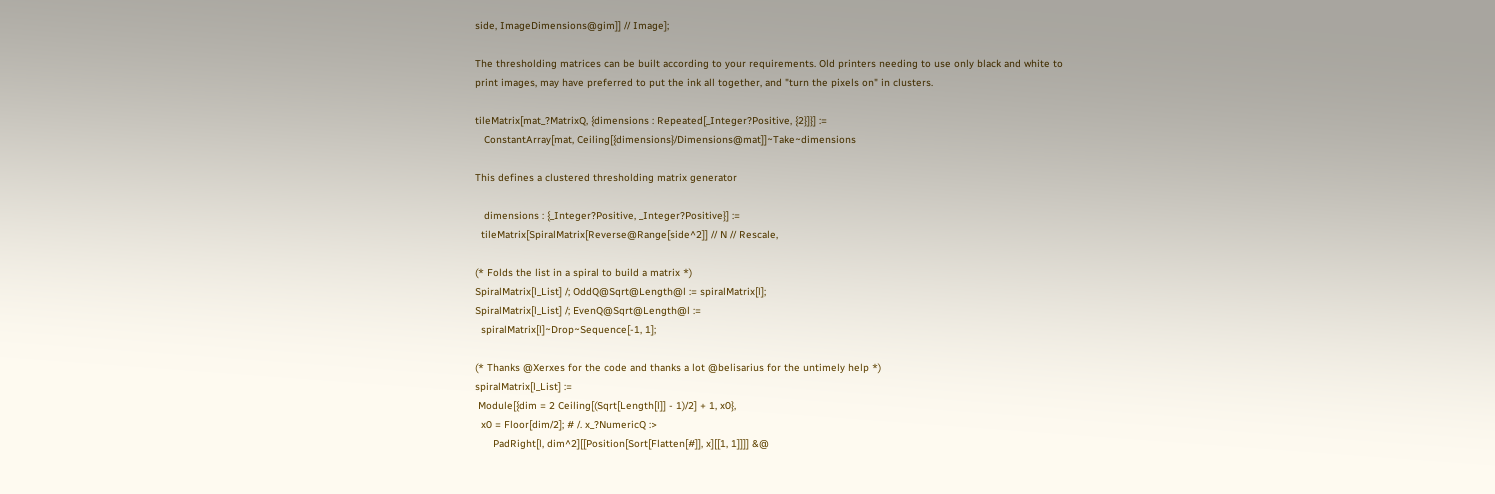side, ImageDimensions@gim]] // Image];

The thresholding matrices can be built according to your requirements. Old printers needing to use only black and white to print images, may have preferred to put the ink all together, and "turn the pixels on" in clusters.

tileMatrix[mat_?MatrixQ, {dimensions : Repeated[_Integer?Positive, {2}]}] :=
   ConstantArray[mat, Ceiling[{dimensions}/Dimensions@mat]]~Take~dimensions

This defines a clustered thresholding matrix generator

   dimensions : {_Integer?Positive, _Integer?Positive}] :=
  tileMatrix[SpiralMatrix[Reverse@Range[side^2]] // N // Rescale,

(* Folds the list in a spiral to build a matrix *)
SpiralMatrix[l_List] /; OddQ@Sqrt@Length@l := spiralMatrix[l];
SpiralMatrix[l_List] /; EvenQ@Sqrt@Length@l :=
  spiralMatrix[l]~Drop~Sequence[-1, 1];

(* Thanks @Xerxes for the code and thanks a lot @belisarius for the untimely help *)
spiralMatrix[l_List] :=
 Module[{dim = 2 Ceiling[(Sqrt[Length[l]] - 1)/2] + 1, x0},
  x0 = Floor[dim/2]; # /. x_?NumericQ :>
      PadRight[l, dim^2][[Position[Sort[Flatten[#]], x][[1, 1]]]] &@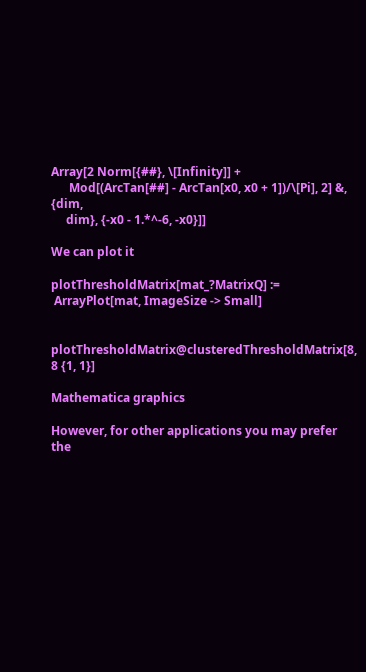Array[2 Norm[{##}, \[Infinity]] +
      Mod[(ArcTan[##] - ArcTan[x0, x0 + 1])/\[Pi], 2] &, {dim,
     dim}, {-x0 - 1.*^-6, -x0}]]

We can plot it

plotThresholdMatrix[mat_?MatrixQ] :=
 ArrayPlot[mat, ImageSize -> Small]


plotThresholdMatrix@clusteredThresholdMatrix[8, 8 {1, 1}]

Mathematica graphics

However, for other applications you may prefer the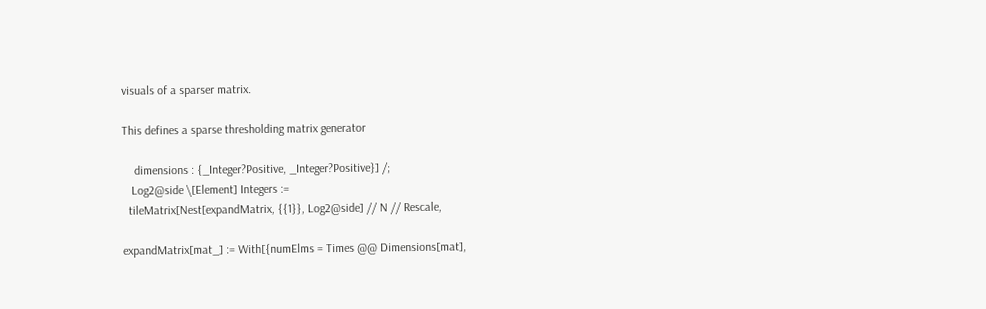visuals of a sparser matrix.

This defines a sparse thresholding matrix generator

    dimensions : {_Integer?Positive, _Integer?Positive}] /;
   Log2@side \[Element] Integers :=
  tileMatrix[Nest[expandMatrix, {{1}}, Log2@side] // N // Rescale,

expandMatrix[mat_] := With[{numElms = Times @@ Dimensions[mat],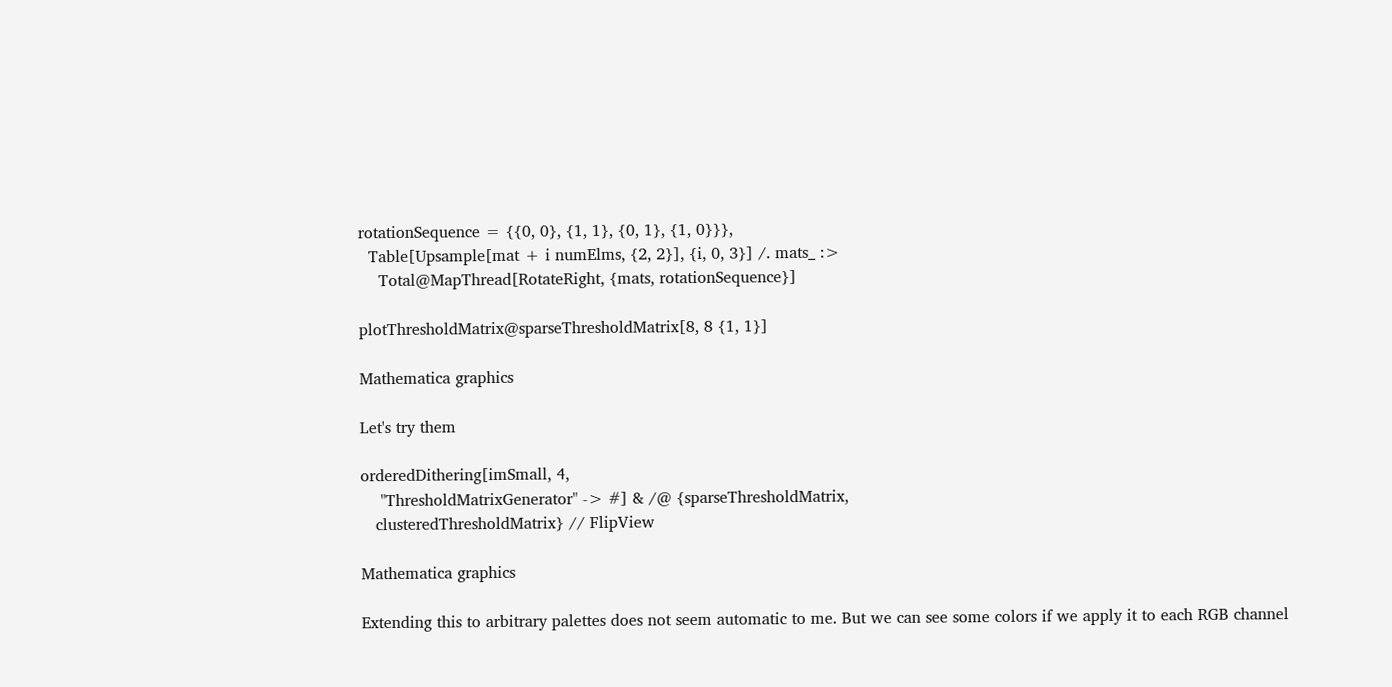rotationSequence = {{0, 0}, {1, 1}, {0, 1}, {1, 0}}},
  Table[Upsample[mat + i numElms, {2, 2}], {i, 0, 3}] /. mats_ :>
    Total@MapThread[RotateRight, {mats, rotationSequence}]

plotThresholdMatrix@sparseThresholdMatrix[8, 8 {1, 1}]

Mathematica graphics

Let's try them

orderedDithering[imSmall, 4,
    "ThresholdMatrixGenerator" -> #] & /@ {sparseThresholdMatrix,
   clusteredThresholdMatrix} // FlipView

Mathematica graphics

Extending this to arbitrary palettes does not seem automatic to me. But we can see some colors if we apply it to each RGB channel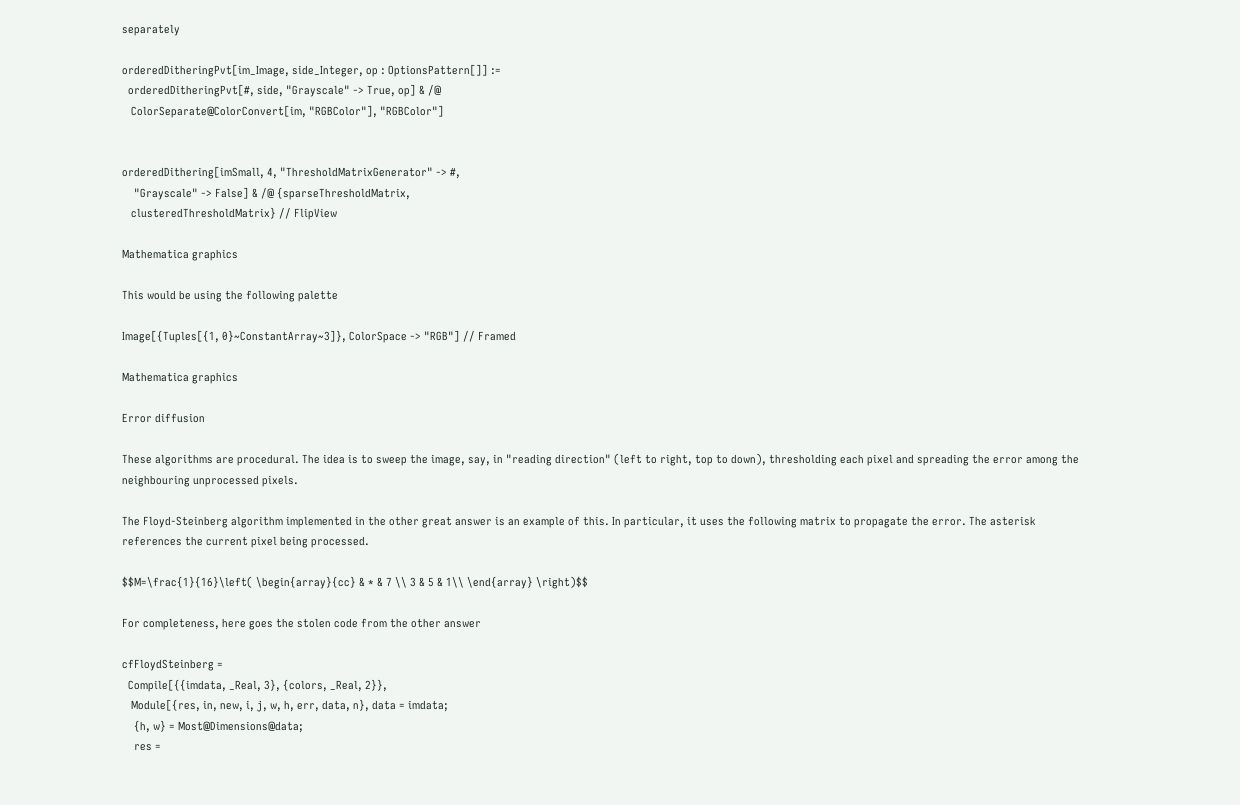separately

orderedDitheringPvt[im_Image, side_Integer, op : OptionsPattern[]] :=
  orderedDitheringPvt[#, side, "Grayscale" -> True, op] & /@
   ColorSeparate@ColorConvert[im, "RGBColor"], "RGBColor"]


orderedDithering[imSmall, 4, "ThresholdMatrixGenerator" -> #,
    "Grayscale" -> False] & /@ {sparseThresholdMatrix,
   clusteredThresholdMatrix} // FlipView

Mathematica graphics

This would be using the following palette

Image[{Tuples[{1, 0}~ConstantArray~3]}, ColorSpace -> "RGB"] // Framed

Mathematica graphics

Error diffusion

These algorithms are procedural. The idea is to sweep the image, say, in "reading direction" (left to right, top to down), thresholding each pixel and spreading the error among the neighbouring unprocessed pixels.

The Floyd-Steinberg algorithm implemented in the other great answer is an example of this. In particular, it uses the following matrix to propagate the error. The asterisk references the current pixel being processed.

$$M=\frac{1}{16}\left( \begin{array}{cc} & * & 7 \\ 3 & 5 & 1\\ \end{array} \right)$$

For completeness, here goes the stolen code from the other answer

cfFloydSteinberg =
  Compile[{{imdata, _Real, 3}, {colors, _Real, 2}},
   Module[{res, in, new, i, j, w, h, err, data, n}, data = imdata;
    {h, w} = Most@Dimensions@data;
    res =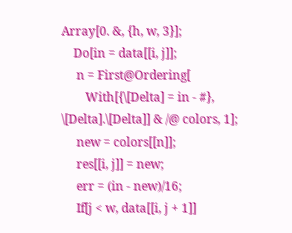Array[0. &, {h, w, 3}];
    Do[in = data[[i, j]];
     n = First@Ordering[
        With[{\[Delta] = in - #}, \[Delta].\[Delta]] & /@ colors, 1];
     new = colors[[n]];
     res[[i, j]] = new;
     err = (in - new)/16;
     If[j < w, data[[i, j + 1]]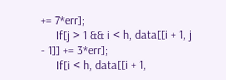+= 7*err];
     If[j > 1 && i < h, data[[i + 1, j - 1]] += 3*err];
     If[i < h, data[[i + 1,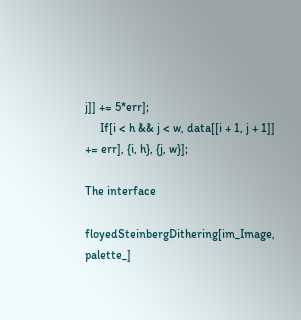j]] += 5*err];
     If[i < h && j < w, data[[i + 1, j + 1]] += err], {i, h}, {j, w}];

The interface

floyedSteinbergDithering[im_Image, palette_]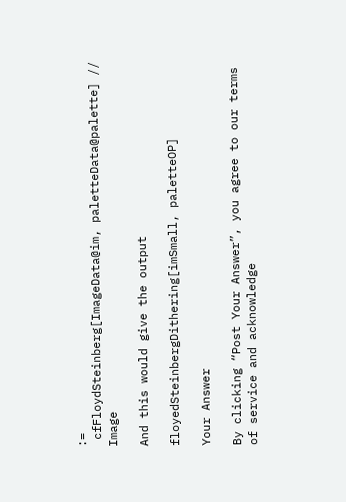:=
 cfFloydSteinberg[ImageData@im, paletteData@palette] // Image

And this would give the output

floyedSteinbergDithering[imSmall, paletteOP]

Your Answer

By clicking “Post Your Answer”, you agree to our terms of service and acknowledge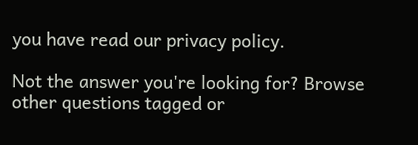you have read our privacy policy.

Not the answer you're looking for? Browse other questions tagged or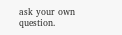ask your own question.